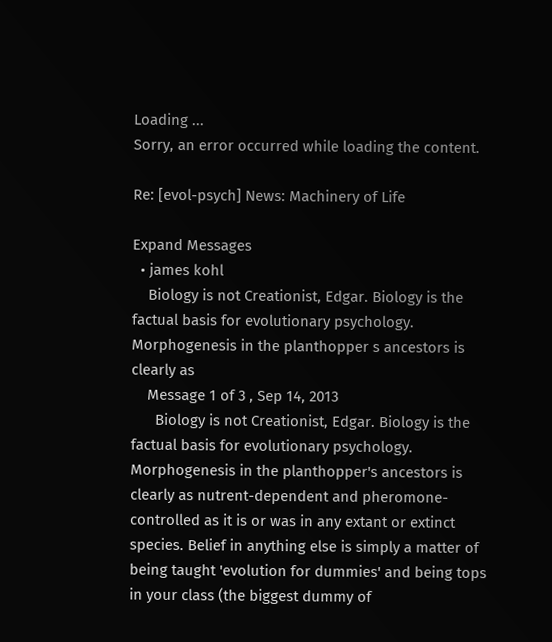Loading ...
Sorry, an error occurred while loading the content.

Re: [evol-psych] News: Machinery of Life

Expand Messages
  • james kohl
    Biology is not Creationist, Edgar. Biology is the factual basis for evolutionary psychology. Morphogenesis in the planthopper s ancestors is clearly as
    Message 1 of 3 , Sep 14, 2013
      Biology is not Creationist, Edgar. Biology is the factual basis for evolutionary psychology. Morphogenesis in the planthopper's ancestors is clearly as nutrent-dependent and pheromone-controlled as it is or was in any extant or extinct species. Belief in anything else is simply a matter of being taught 'evolution for dummies' and being tops in your class (the biggest dummy of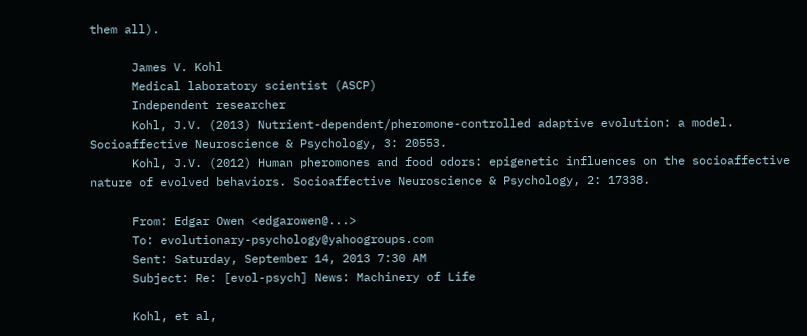them all).

      James V. Kohl
      Medical laboratory scientist (ASCP)
      Independent researcher
      Kohl, J.V. (2013) Nutrient-dependent/pheromone-controlled adaptive evolution: a model. Socioaffective Neuroscience & Psychology, 3: 20553.
      Kohl, J.V. (2012) Human pheromones and food odors: epigenetic influences on the socioaffective nature of evolved behaviors. Socioaffective Neuroscience & Psychology, 2: 17338.

      From: Edgar Owen <edgarowen@...>
      To: evolutionary-psychology@yahoogroups.com
      Sent: Saturday, September 14, 2013 7:30 AM
      Subject: Re: [evol-psych] News: Machinery of Life

      Kohl, et al,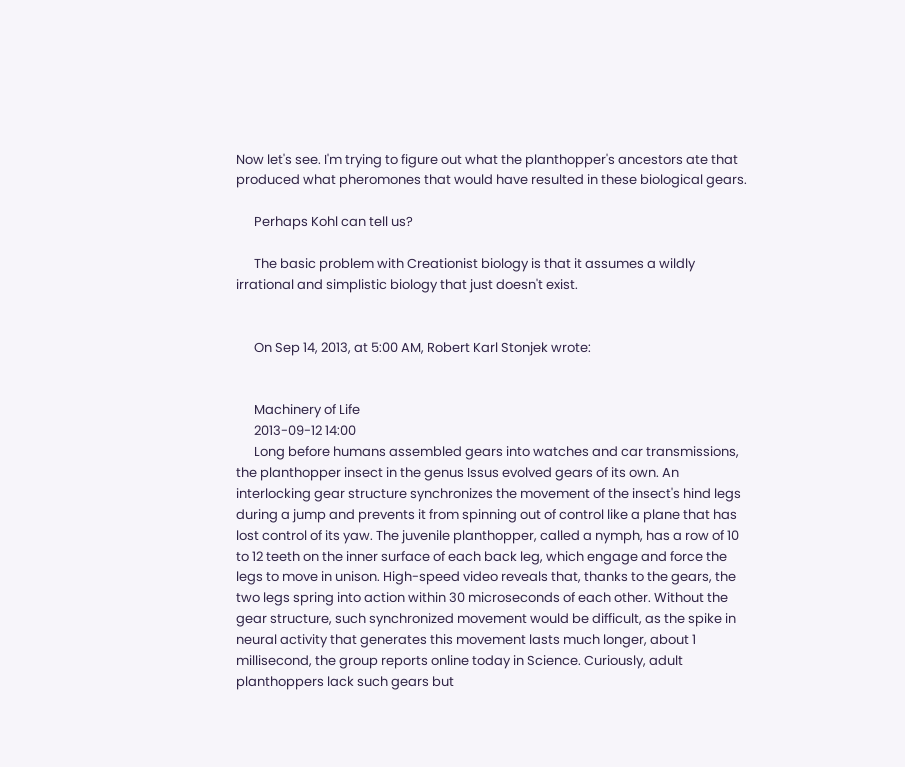Now let's see. I'm trying to figure out what the planthopper's ancestors ate that produced what pheromones that would have resulted in these biological gears.

      Perhaps Kohl can tell us?

      The basic problem with Creationist biology is that it assumes a wildly irrational and simplistic biology that just doesn't exist.


      On Sep 14, 2013, at 5:00 AM, Robert Karl Stonjek wrote:


      Machinery of Life
      2013-09-12 14:00
      Long before humans assembled gears into watches and car transmissions, the planthopper insect in the genus Issus evolved gears of its own. An interlocking gear structure synchronizes the movement of the insect's hind legs during a jump and prevents it from spinning out of control like a plane that has lost control of its yaw. The juvenile planthopper, called a nymph, has a row of 10 to 12 teeth on the inner surface of each back leg, which engage and force the legs to move in unison. High-speed video reveals that, thanks to the gears, the two legs spring into action within 30 microseconds of each other. Without the gear structure, such synchronized movement would be difficult, as the spike in neural activity that generates this movement lasts much longer, about 1 millisecond, the group reports online today in Science. Curiously, adult planthoppers lack such gears but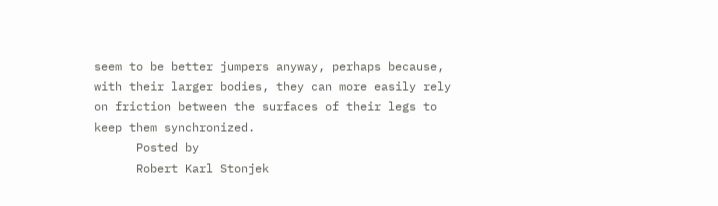seem to be better jumpers anyway, perhaps because, with their larger bodies, they can more easily rely on friction between the surfaces of their legs to keep them synchronized.
      Posted by
      Robert Karl Stonjek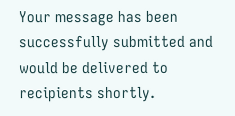Your message has been successfully submitted and would be delivered to recipients shortly.